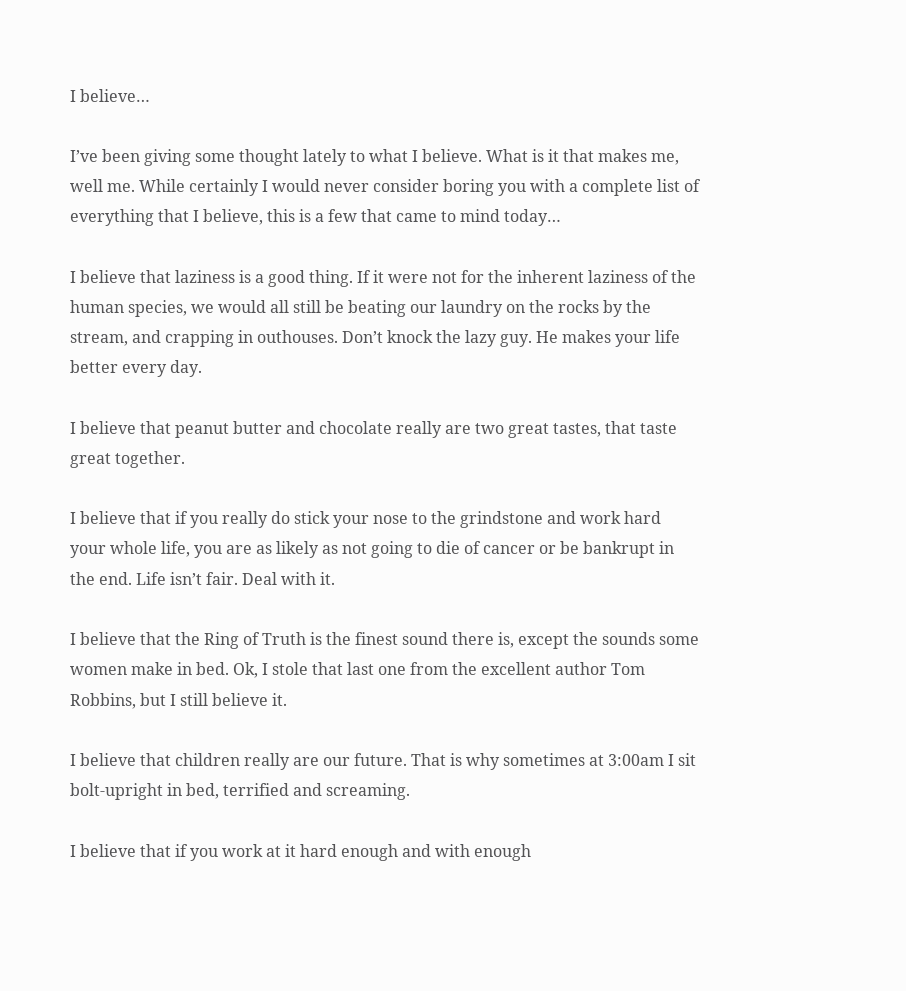I believe…

I’ve been giving some thought lately to what I believe. What is it that makes me, well me. While certainly I would never consider boring you with a complete list of everything that I believe, this is a few that came to mind today…

I believe that laziness is a good thing. If it were not for the inherent laziness of the human species, we would all still be beating our laundry on the rocks by the stream, and crapping in outhouses. Don’t knock the lazy guy. He makes your life better every day.

I believe that peanut butter and chocolate really are two great tastes, that taste great together.

I believe that if you really do stick your nose to the grindstone and work hard your whole life, you are as likely as not going to die of cancer or be bankrupt in the end. Life isn’t fair. Deal with it.

I believe that the Ring of Truth is the finest sound there is, except the sounds some women make in bed. Ok, I stole that last one from the excellent author Tom Robbins, but I still believe it.

I believe that children really are our future. That is why sometimes at 3:00am I sit bolt-upright in bed, terrified and screaming.

I believe that if you work at it hard enough and with enough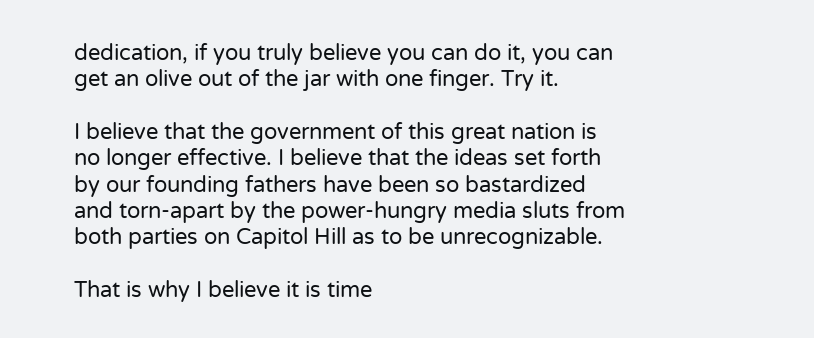dedication, if you truly believe you can do it, you can get an olive out of the jar with one finger. Try it.

I believe that the government of this great nation is no longer effective. I believe that the ideas set forth by our founding fathers have been so bastardized and torn-apart by the power-hungry media sluts from both parties on Capitol Hill as to be unrecognizable.

That is why I believe it is time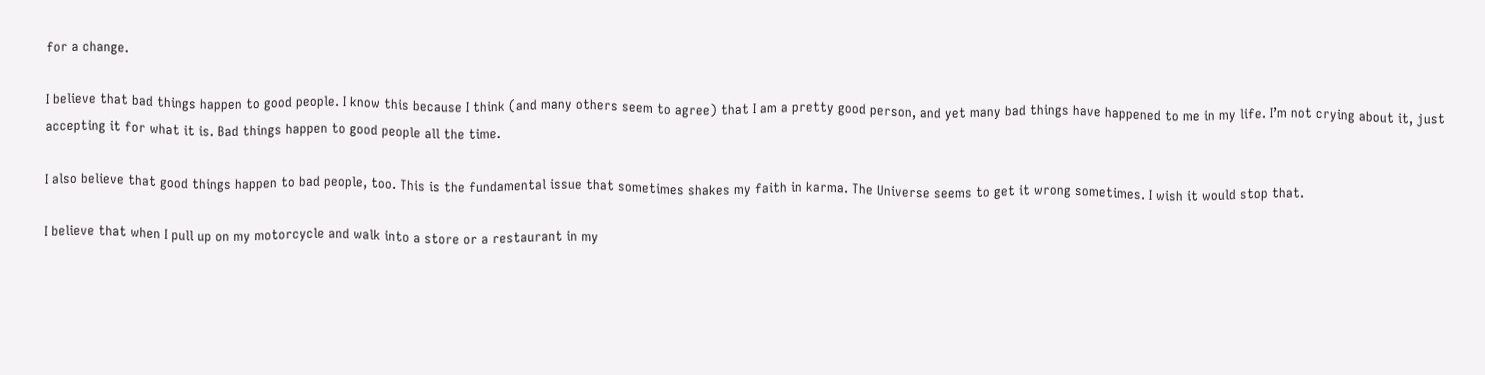for a change.

I believe that bad things happen to good people. I know this because I think (and many others seem to agree) that I am a pretty good person, and yet many bad things have happened to me in my life. I’m not crying about it, just accepting it for what it is. Bad things happen to good people all the time.

I also believe that good things happen to bad people, too. This is the fundamental issue that sometimes shakes my faith in karma. The Universe seems to get it wrong sometimes. I wish it would stop that.

I believe that when I pull up on my motorcycle and walk into a store or a restaurant in my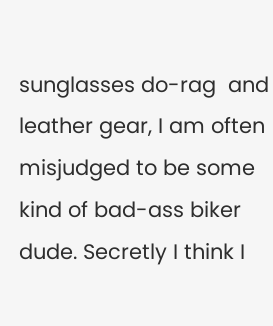sunglasses do-rag  and leather gear, I am often misjudged to be some kind of bad-ass biker dude. Secretly I think I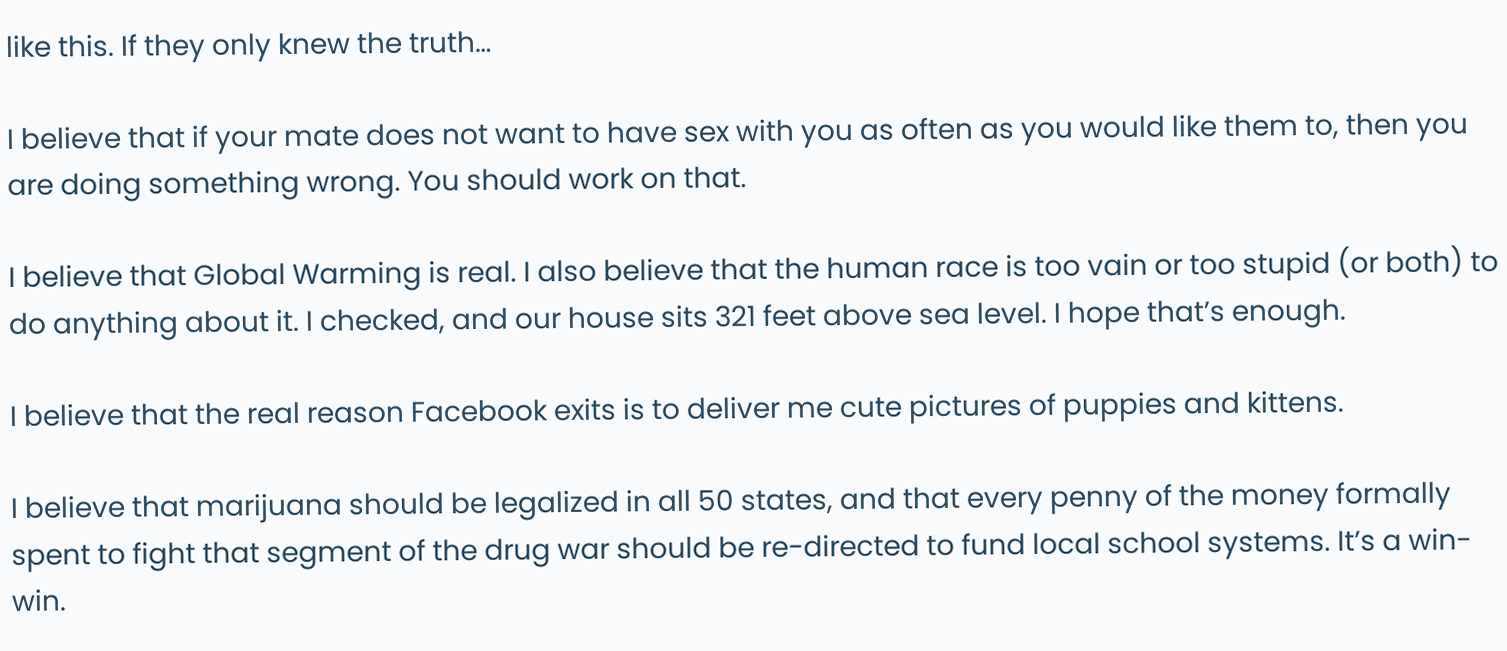like this. If they only knew the truth…

I believe that if your mate does not want to have sex with you as often as you would like them to, then you are doing something wrong. You should work on that.

I believe that Global Warming is real. I also believe that the human race is too vain or too stupid (or both) to do anything about it. I checked, and our house sits 321 feet above sea level. I hope that’s enough.

I believe that the real reason Facebook exits is to deliver me cute pictures of puppies and kittens.

I believe that marijuana should be legalized in all 50 states, and that every penny of the money formally spent to fight that segment of the drug war should be re-directed to fund local school systems. It’s a win-win.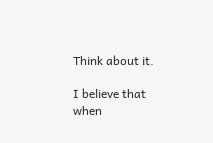Think about it.

I believe that when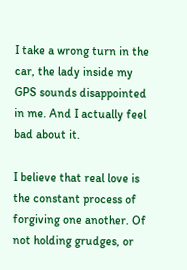I take a wrong turn in the car, the lady inside my GPS sounds disappointed in me. And I actually feel bad about it.

I believe that real love is the constant process of forgiving one another. Of not holding grudges, or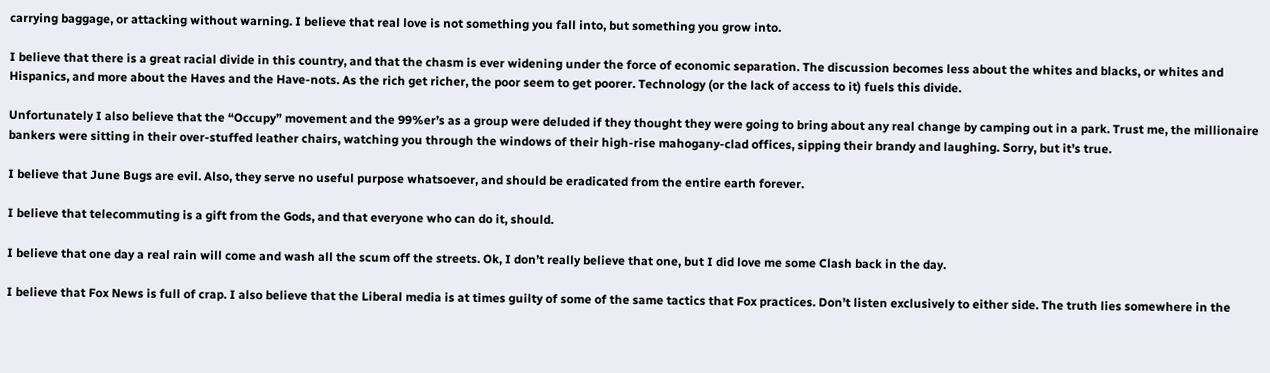carrying baggage, or attacking without warning. I believe that real love is not something you fall into, but something you grow into.

I believe that there is a great racial divide in this country, and that the chasm is ever widening under the force of economic separation. The discussion becomes less about the whites and blacks, or whites and Hispanics, and more about the Haves and the Have-nots. As the rich get richer, the poor seem to get poorer. Technology (or the lack of access to it) fuels this divide.

Unfortunately I also believe that the “Occupy” movement and the 99%er’s as a group were deluded if they thought they were going to bring about any real change by camping out in a park. Trust me, the millionaire bankers were sitting in their over-stuffed leather chairs, watching you through the windows of their high-rise mahogany-clad offices, sipping their brandy and laughing. Sorry, but it’s true.

I believe that June Bugs are evil. Also, they serve no useful purpose whatsoever, and should be eradicated from the entire earth forever.

I believe that telecommuting is a gift from the Gods, and that everyone who can do it, should.

I believe that one day a real rain will come and wash all the scum off the streets. Ok, I don’t really believe that one, but I did love me some Clash back in the day.

I believe that Fox News is full of crap. I also believe that the Liberal media is at times guilty of some of the same tactics that Fox practices. Don’t listen exclusively to either side. The truth lies somewhere in the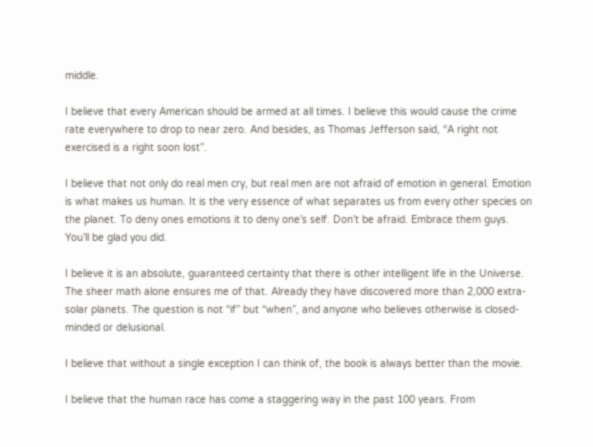middle.

I believe that every American should be armed at all times. I believe this would cause the crime rate everywhere to drop to near zero. And besides, as Thomas Jefferson said, “A right not exercised is a right soon lost”.

I believe that not only do real men cry, but real men are not afraid of emotion in general. Emotion is what makes us human. It is the very essence of what separates us from every other species on the planet. To deny ones emotions it to deny one’s self. Don’t be afraid. Embrace them guys. You’ll be glad you did.

I believe it is an absolute, guaranteed certainty that there is other intelligent life in the Universe. The sheer math alone ensures me of that. Already they have discovered more than 2,000 extra-solar planets. The question is not “if” but “when”, and anyone who believes otherwise is closed-minded or delusional.

I believe that without a single exception I can think of, the book is always better than the movie.

I believe that the human race has come a staggering way in the past 100 years. From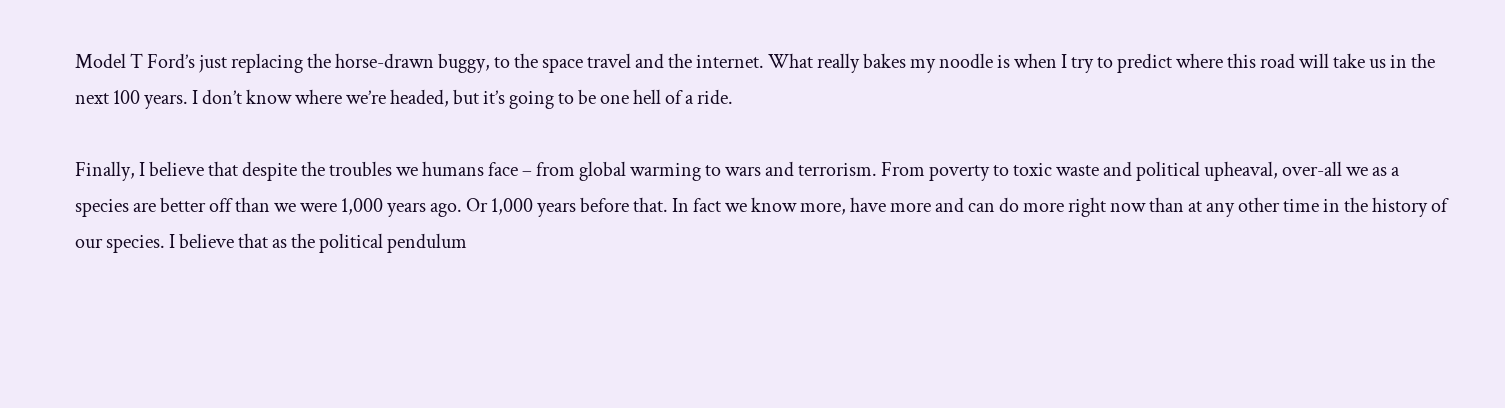Model T Ford’s just replacing the horse-drawn buggy, to the space travel and the internet. What really bakes my noodle is when I try to predict where this road will take us in the next 100 years. I don’t know where we’re headed, but it’s going to be one hell of a ride.

Finally, I believe that despite the troubles we humans face – from global warming to wars and terrorism. From poverty to toxic waste and political upheaval, over-all we as a species are better off than we were 1,000 years ago. Or 1,000 years before that. In fact we know more, have more and can do more right now than at any other time in the history of our species. I believe that as the political pendulum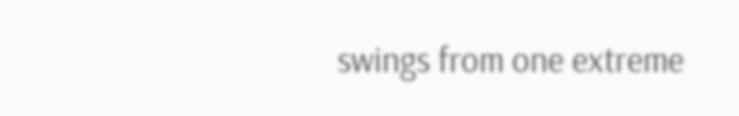swings from one extreme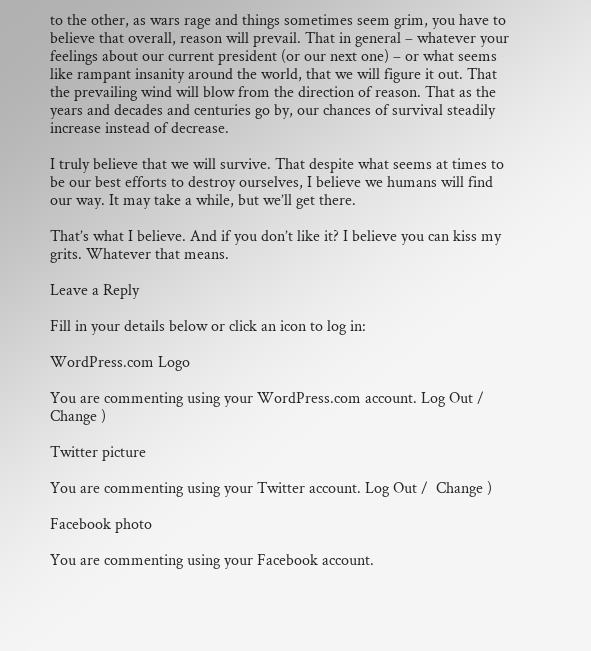to the other, as wars rage and things sometimes seem grim, you have to believe that overall, reason will prevail. That in general – whatever your feelings about our current president (or our next one) – or what seems like rampant insanity around the world, that we will figure it out. That the prevailing wind will blow from the direction of reason. That as the years and decades and centuries go by, our chances of survival steadily increase instead of decrease.

I truly believe that we will survive. That despite what seems at times to be our best efforts to destroy ourselves, I believe we humans will find our way. It may take a while, but we’ll get there.

That’s what I believe. And if you don’t like it? I believe you can kiss my grits. Whatever that means.

Leave a Reply

Fill in your details below or click an icon to log in:

WordPress.com Logo

You are commenting using your WordPress.com account. Log Out /  Change )

Twitter picture

You are commenting using your Twitter account. Log Out /  Change )

Facebook photo

You are commenting using your Facebook account.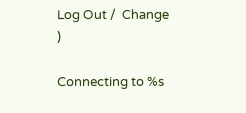Log Out /  Change )

Connecting to %s